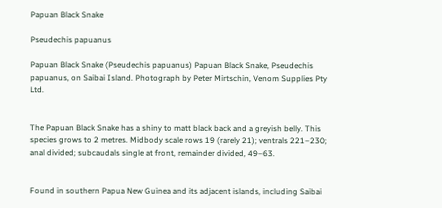Papuan Black Snake

Pseudechis papuanus

Papuan Black Snake (Pseudechis papuanus) Papuan Black Snake, Pseudechis papuanus, on Saibai Island. Photograph by Peter Mirtschin, Venom Supplies Pty Ltd.


The Papuan Black Snake has a shiny to matt black back and a greyish belly. This species grows to 2 metres. Midbody scale rows 19 (rarely 21); ventrals 221–230; anal divided; subcaudals single at front, remainder divided, 49–63.


Found in southern Papua New Guinea and its adjacent islands, including Saibai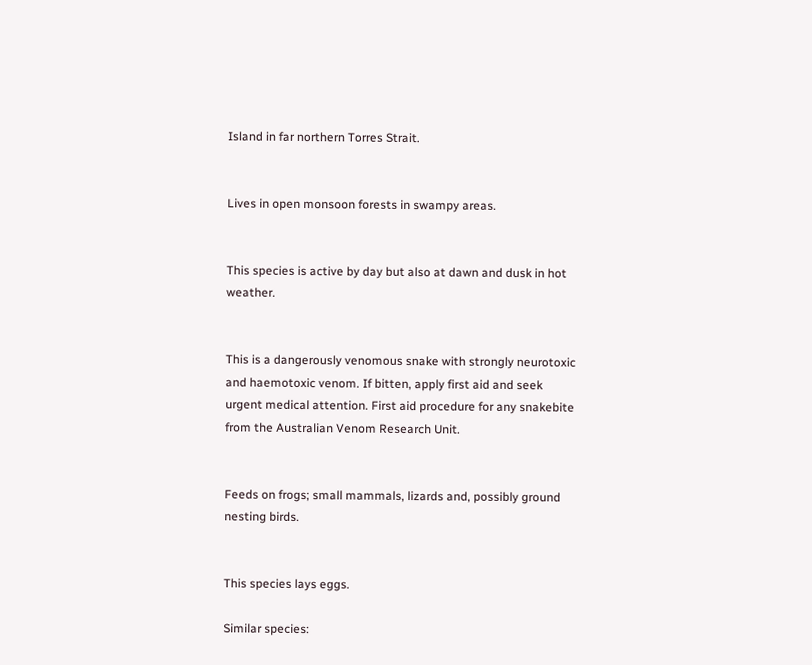Island in far northern Torres Strait.


Lives in open monsoon forests in swampy areas.


This species is active by day but also at dawn and dusk in hot weather.


This is a dangerously venomous snake with strongly neurotoxic and haemotoxic venom. If bitten, apply first aid and seek urgent medical attention. First aid procedure for any snakebite from the Australian Venom Research Unit.


Feeds on frogs; small mammals, lizards and, possibly ground nesting birds.


This species lays eggs.

Similar species: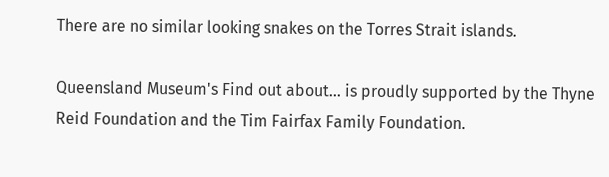There are no similar looking snakes on the Torres Strait islands.

Queensland Museum's Find out about... is proudly supported by the Thyne Reid Foundation and the Tim Fairfax Family Foundation.